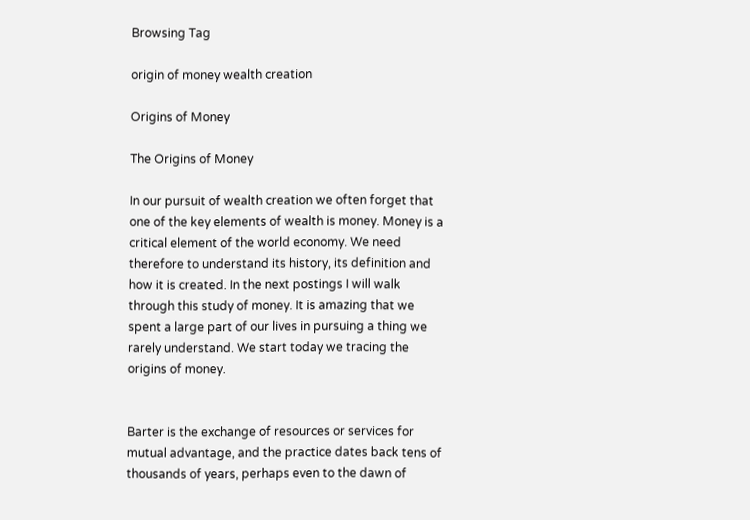Browsing Tag

origin of money wealth creation

Origins of Money

The Origins of Money

In our pursuit of wealth creation we often forget that one of the key elements of wealth is money. Money is a critical element of the world economy. We need therefore to understand its history, its definition and how it is created. In the next postings I will walk through this study of money. It is amazing that we spent a large part of our lives in pursuing a thing we rarely understand. We start today we tracing the origins of money.


Barter is the exchange of resources or services for mutual advantage, and the practice dates back tens of thousands of years, perhaps even to the dawn of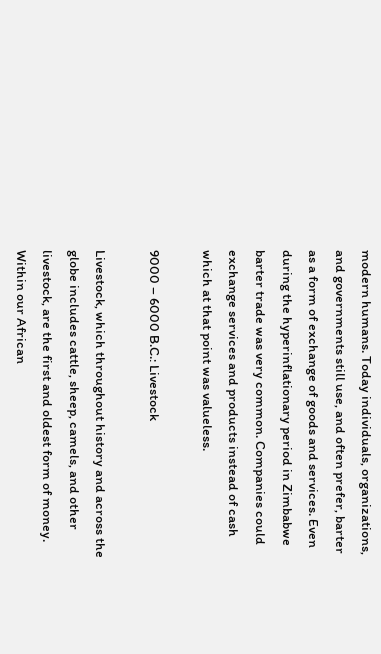modern humans. Today individuals, organizations, and governments still use, and often prefer, barter as a form of exchange of goods and services. Even during the hyperinflationary period in Zimbabwe barter trade was very common. Companies could exchange services and products instead of cash which at that point was valueless.

9000 – 6000 B.C.: Livestock

Livestock, which throughout history and across the globe includes cattle, sheep, camels, and other livestock, are the first and oldest form of money. Within our African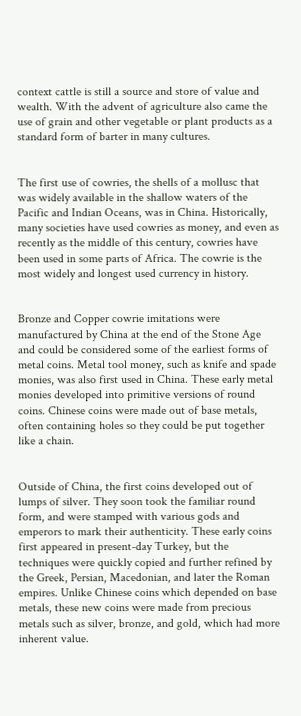context cattle is still a source and store of value and wealth. With the advent of agriculture also came the use of grain and other vegetable or plant products as a standard form of barter in many cultures.


The first use of cowries, the shells of a mollusc that was widely available in the shallow waters of the Pacific and Indian Oceans, was in China. Historically, many societies have used cowries as money, and even as recently as the middle of this century, cowries have been used in some parts of Africa. The cowrie is the most widely and longest used currency in history.


Bronze and Copper cowrie imitations were manufactured by China at the end of the Stone Age and could be considered some of the earliest forms of metal coins. Metal tool money, such as knife and spade monies, was also first used in China. These early metal monies developed into primitive versions of round coins. Chinese coins were made out of base metals, often containing holes so they could be put together like a chain.


Outside of China, the first coins developed out of lumps of silver. They soon took the familiar round form, and were stamped with various gods and emperors to mark their authenticity. These early coins first appeared in present-day Turkey, but the techniques were quickly copied and further refined by the Greek, Persian, Macedonian, and later the Roman empires. Unlike Chinese coins which depended on base metals, these new coins were made from precious metals such as silver, bronze, and gold, which had more inherent value.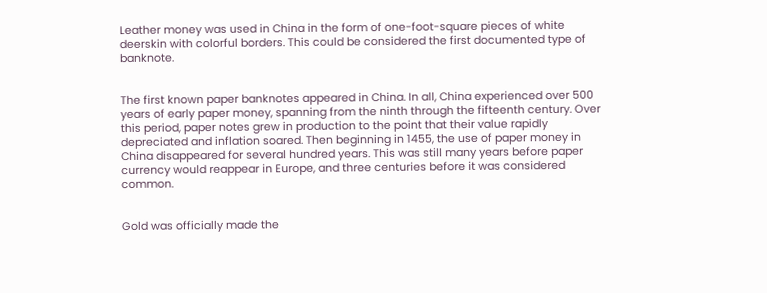Leather money was used in China in the form of one-foot-square pieces of white deerskin with colorful borders. This could be considered the first documented type of banknote.


The first known paper banknotes appeared in China. In all, China experienced over 500 years of early paper money, spanning from the ninth through the fifteenth century. Over this period, paper notes grew in production to the point that their value rapidly depreciated and inflation soared. Then beginning in 1455, the use of paper money in China disappeared for several hundred years. This was still many years before paper currency would reappear in Europe, and three centuries before it was considered common.


Gold was officially made the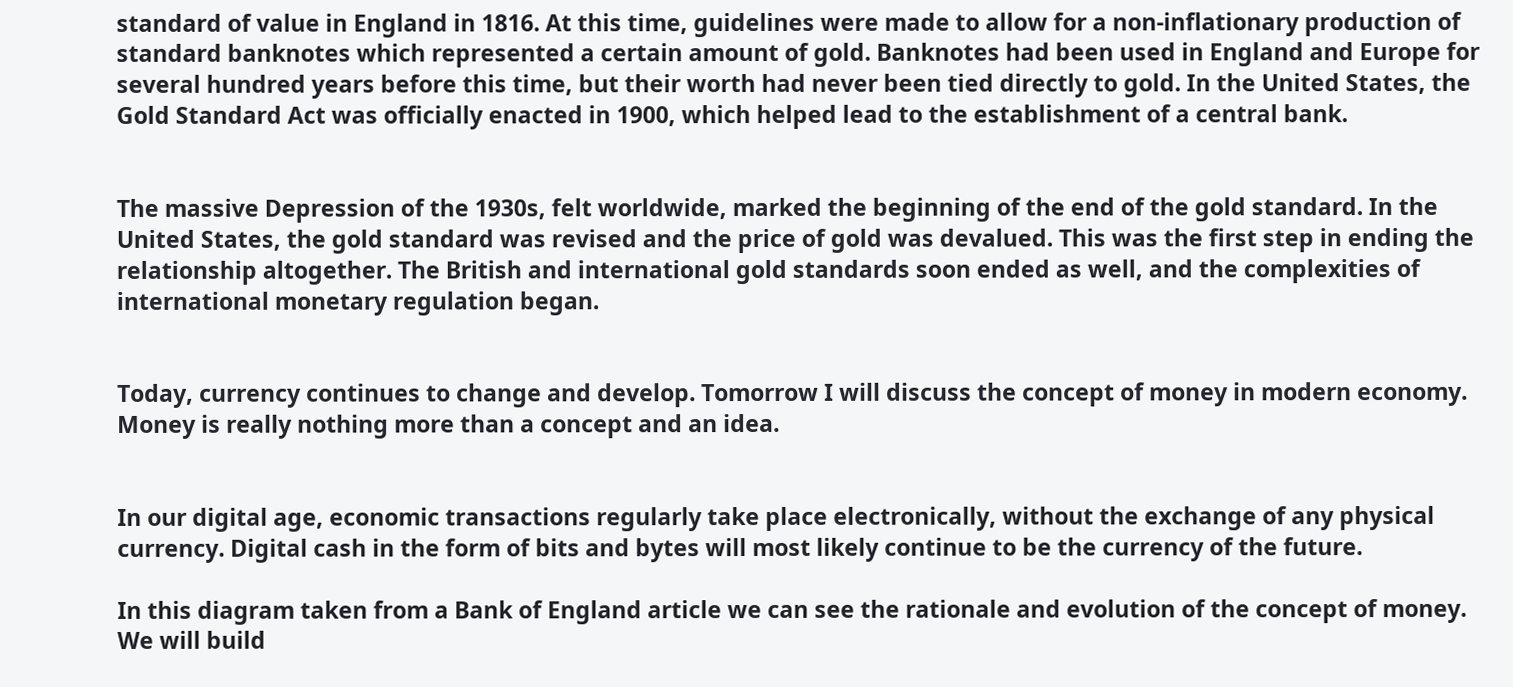standard of value in England in 1816. At this time, guidelines were made to allow for a non-inflationary production of standard banknotes which represented a certain amount of gold. Banknotes had been used in England and Europe for several hundred years before this time, but their worth had never been tied directly to gold. In the United States, the Gold Standard Act was officially enacted in 1900, which helped lead to the establishment of a central bank.


The massive Depression of the 1930s, felt worldwide, marked the beginning of the end of the gold standard. In the United States, the gold standard was revised and the price of gold was devalued. This was the first step in ending the relationship altogether. The British and international gold standards soon ended as well, and the complexities of international monetary regulation began.


Today, currency continues to change and develop. Tomorrow I will discuss the concept of money in modern economy. Money is really nothing more than a concept and an idea.


In our digital age, economic transactions regularly take place electronically, without the exchange of any physical currency. Digital cash in the form of bits and bytes will most likely continue to be the currency of the future.

In this diagram taken from a Bank of England article we can see the rationale and evolution of the concept of money. We will build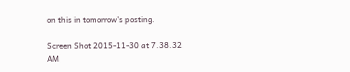on this in tomorrow’s posting.

Screen Shot 2015-11-30 at 7.38.32 AM